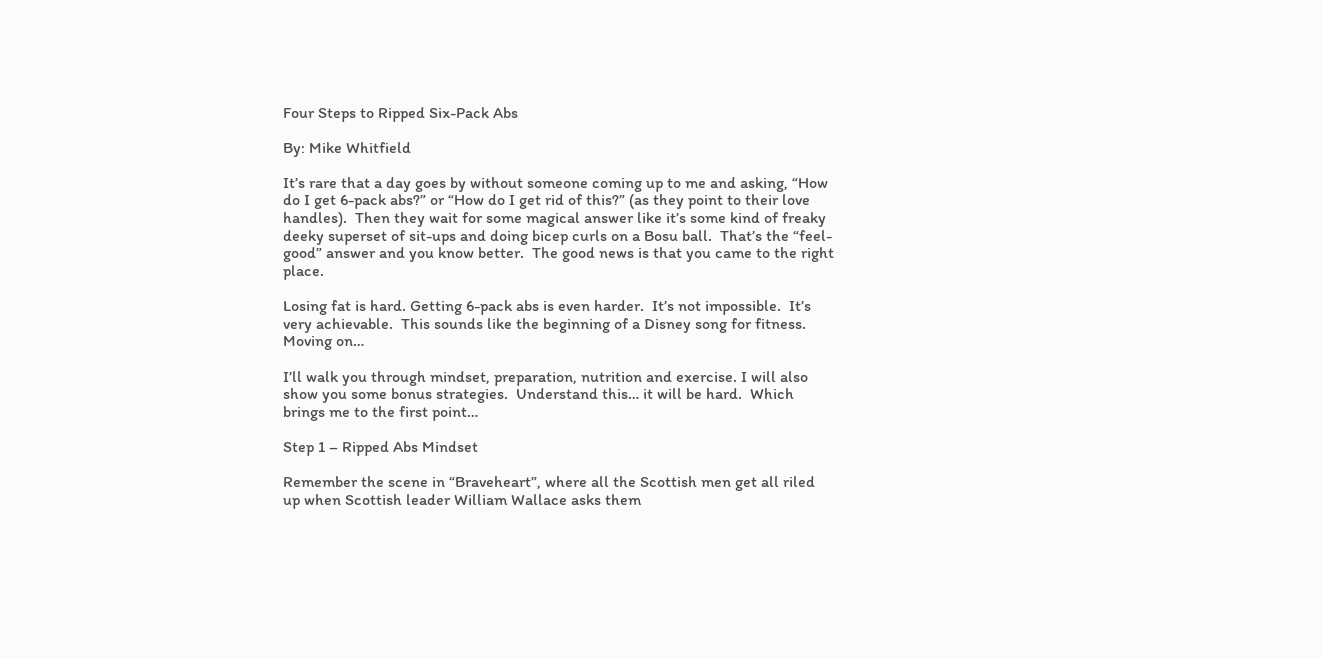Four Steps to Ripped Six-Pack Abs

By: Mike Whitfield

It’s rare that a day goes by without someone coming up to me and asking, “How do I get 6-pack abs?” or “How do I get rid of this?” (as they point to their love handles).  Then they wait for some magical answer like it’s some kind of freaky deeky superset of sit-ups and doing bicep curls on a Bosu ball.  That’s the “feel-good” answer and you know better.  The good news is that you came to the right place.

Losing fat is hard. Getting 6-pack abs is even harder.  It’s not impossible.  It’s very achievable.  This sounds like the beginning of a Disney song for fitness.  Moving on…

I’ll walk you through mindset, preparation, nutrition and exercise. I will also show you some bonus strategies.  Understand this… it will be hard.  Which brings me to the first point…

Step 1 – Ripped Abs Mindset

Remember the scene in “Braveheart”, where all the Scottish men get all riled up when Scottish leader William Wallace asks them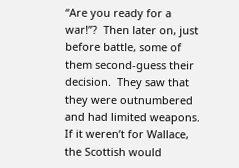“Are you ready for a war!”?  Then later on, just before battle, some of them second-guess their decision.  They saw that they were outnumbered and had limited weapons.  If it weren’t for Wallace, the Scottish would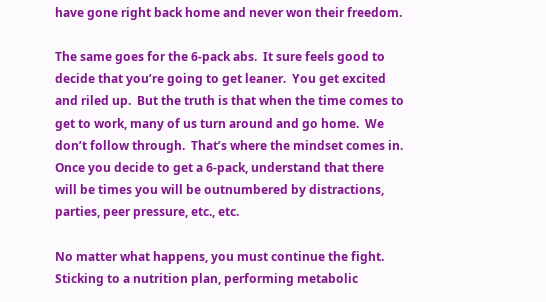have gone right back home and never won their freedom.

The same goes for the 6-pack abs.  It sure feels good to decide that you’re going to get leaner.  You get excited and riled up.  But the truth is that when the time comes to get to work, many of us turn around and go home.  We don’t follow through.  That’s where the mindset comes in.  Once you decide to get a 6-pack, understand that there will be times you will be outnumbered by distractions, parties, peer pressure, etc., etc.

No matter what happens, you must continue the fight.  Sticking to a nutrition plan, performing metabolic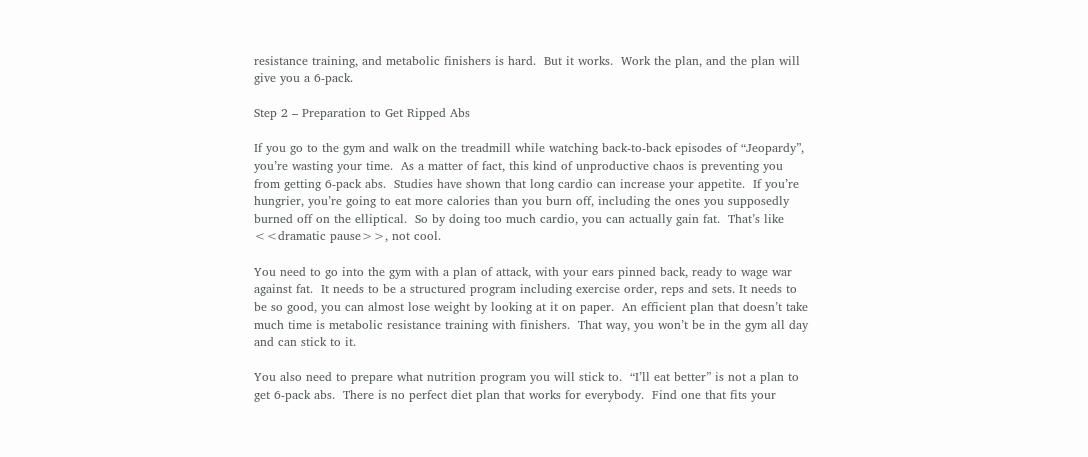resistance training, and metabolic finishers is hard.  But it works.  Work the plan, and the plan will give you a 6-pack.

Step 2 – Preparation to Get Ripped Abs

If you go to the gym and walk on the treadmill while watching back-to-back episodes of “Jeopardy”, you’re wasting your time.  As a matter of fact, this kind of unproductive chaos is preventing you from getting 6-pack abs.  Studies have shown that long cardio can increase your appetite.  If you’re hungrier, you’re going to eat more calories than you burn off, including the ones you supposedly burned off on the elliptical.  So by doing too much cardio, you can actually gain fat.  That’s like <<dramatic pause>>, not cool.

You need to go into the gym with a plan of attack, with your ears pinned back, ready to wage war against fat.  It needs to be a structured program including exercise order, reps and sets. It needs to be so good, you can almost lose weight by looking at it on paper.  An efficient plan that doesn’t take much time is metabolic resistance training with finishers.  That way, you won’t be in the gym all day and can stick to it.

You also need to prepare what nutrition program you will stick to.  “I’ll eat better” is not a plan to get 6-pack abs.  There is no perfect diet plan that works for everybody.  Find one that fits your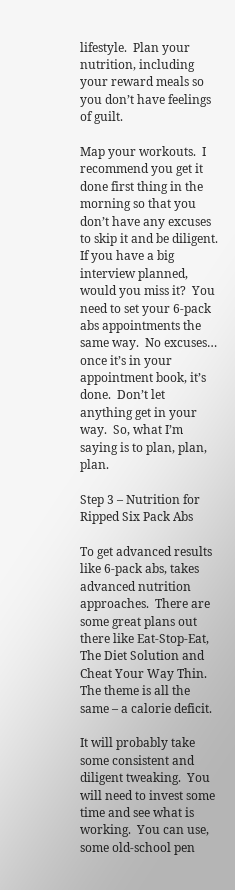lifestyle.  Plan your nutrition, including your reward meals so you don’t have feelings of guilt.

Map your workouts.  I recommend you get it done first thing in the morning so that you don’t have any excuses to skip it and be diligent.  If you have a big interview planned, would you miss it?  You need to set your 6-pack abs appointments the same way.  No excuses… once it’s in your appointment book, it’s done.  Don’t let anything get in your way.  So, what I’m saying is to plan, plan, plan.

Step 3 – Nutrition for Ripped Six Pack Abs

To get advanced results like 6-pack abs, takes advanced nutrition approaches.  There are some great plans out there like Eat-Stop-Eat, The Diet Solution and Cheat Your Way Thin.  The theme is all the same – a calorie deficit.

It will probably take some consistent and diligent tweaking.  You will need to invest some time and see what is working.  You can use, some old-school pen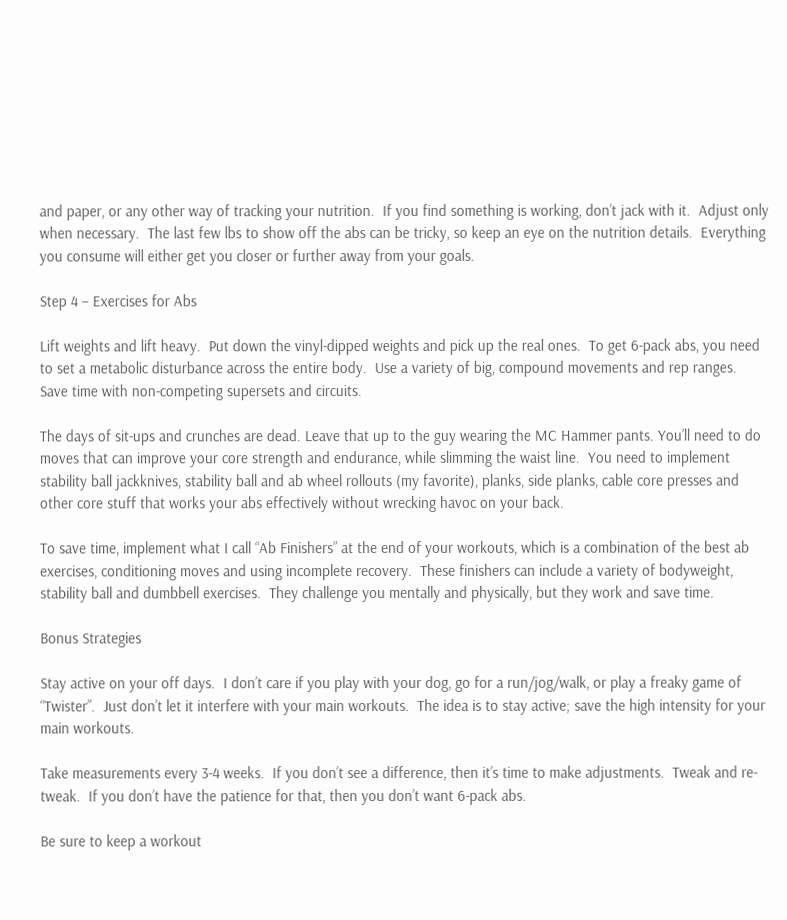and paper, or any other way of tracking your nutrition.  If you find something is working, don’t jack with it.  Adjust only when necessary.  The last few lbs to show off the abs can be tricky, so keep an eye on the nutrition details.  Everything you consume will either get you closer or further away from your goals.

Step 4 – Exercises for Abs

Lift weights and lift heavy.  Put down the vinyl-dipped weights and pick up the real ones.  To get 6-pack abs, you need to set a metabolic disturbance across the entire body.  Use a variety of big, compound movements and rep ranges.   Save time with non-competing supersets and circuits.

The days of sit-ups and crunches are dead. Leave that up to the guy wearing the MC Hammer pants. You’ll need to do moves that can improve your core strength and endurance, while slimming the waist line.  You need to implement stability ball jackknives, stability ball and ab wheel rollouts (my favorite), planks, side planks, cable core presses and other core stuff that works your abs effectively without wrecking havoc on your back.

To save time, implement what I call “Ab Finishers” at the end of your workouts, which is a combination of the best ab exercises, conditioning moves and using incomplete recovery.  These finishers can include a variety of bodyweight, stability ball and dumbbell exercises.  They challenge you mentally and physically, but they work and save time.

Bonus Strategies

Stay active on your off days.  I don’t care if you play with your dog, go for a run/jog/walk, or play a freaky game of “Twister”.  Just don’t let it interfere with your main workouts.  The idea is to stay active; save the high intensity for your main workouts.

Take measurements every 3-4 weeks.  If you don’t see a difference, then it’s time to make adjustments.  Tweak and re-tweak.  If you don’t have the patience for that, then you don’t want 6-pack abs.

Be sure to keep a workout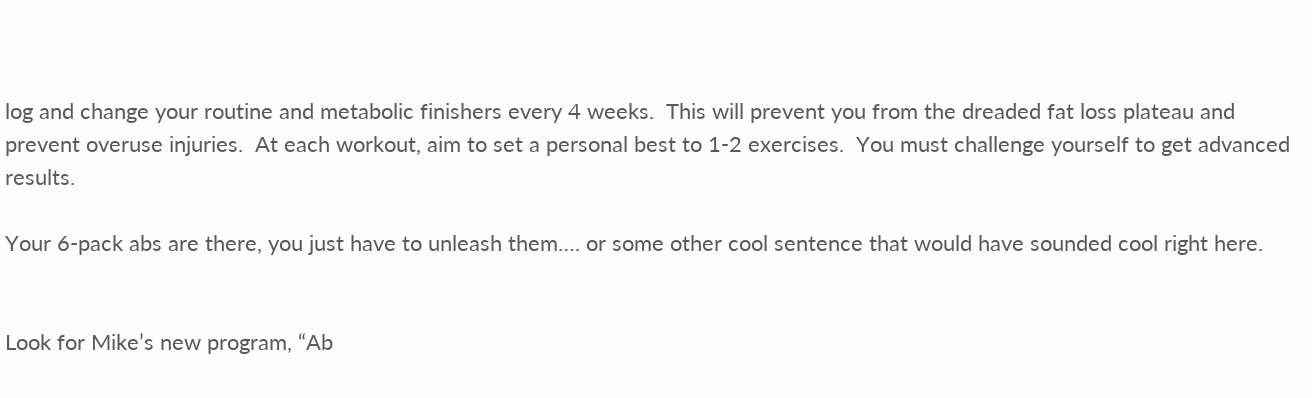log and change your routine and metabolic finishers every 4 weeks.  This will prevent you from the dreaded fat loss plateau and prevent overuse injuries.  At each workout, aim to set a personal best to 1-2 exercises.  You must challenge yourself to get advanced results.

Your 6-pack abs are there, you just have to unleash them…. or some other cool sentence that would have sounded cool right here.


Look for Mike’s new program, “Ab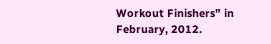Workout Finishers” in February, 2012.